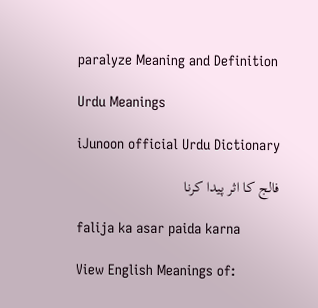paralyze Meaning and Definition

Urdu Meanings

iJunoon official Urdu Dictionary

فالج کا اثر پیدا کرنا

falija ka asar paida karna

View English Meanings of: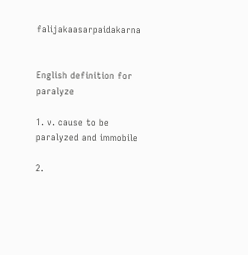falijakaasarpaidakarna


English definition for paralyze

1. v. cause to be paralyzed and immobile

2.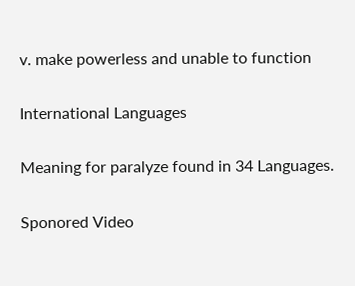v. make powerless and unable to function

International Languages

Meaning for paralyze found in 34 Languages.

Sponored Video